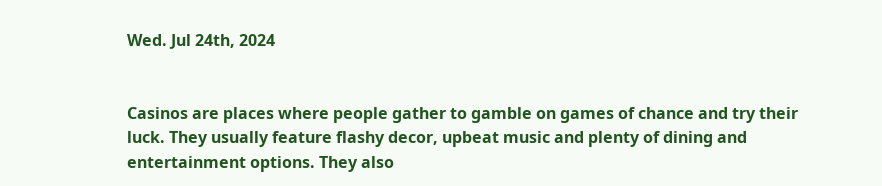Wed. Jul 24th, 2024


Casinos are places where people gather to gamble on games of chance and try their luck. They usually feature flashy decor, upbeat music and plenty of dining and entertainment options. They also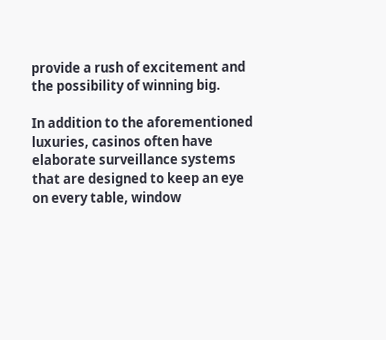provide a rush of excitement and the possibility of winning big.

In addition to the aforementioned luxuries, casinos often have elaborate surveillance systems that are designed to keep an eye on every table, window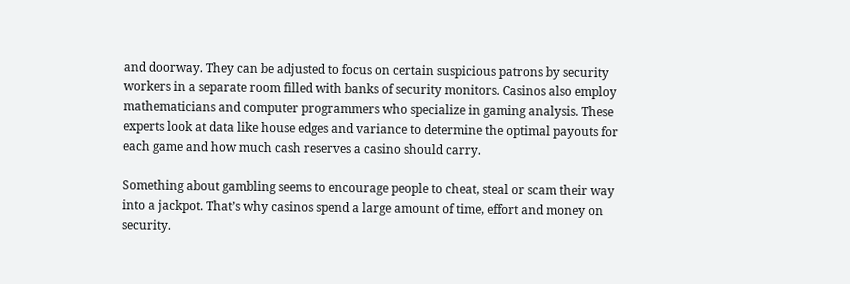and doorway. They can be adjusted to focus on certain suspicious patrons by security workers in a separate room filled with banks of security monitors. Casinos also employ mathematicians and computer programmers who specialize in gaming analysis. These experts look at data like house edges and variance to determine the optimal payouts for each game and how much cash reserves a casino should carry.

Something about gambling seems to encourage people to cheat, steal or scam their way into a jackpot. That’s why casinos spend a large amount of time, effort and money on security.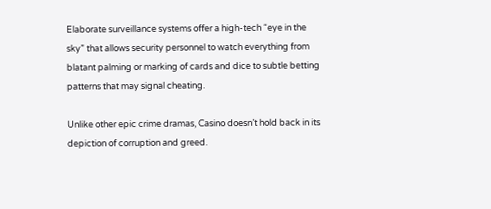Elaborate surveillance systems offer a high-tech “eye in the sky” that allows security personnel to watch everything from blatant palming or marking of cards and dice to subtle betting patterns that may signal cheating.

Unlike other epic crime dramas, Casino doesn’t hold back in its depiction of corruption and greed.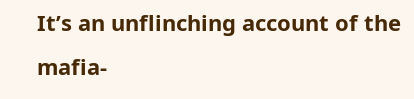It’s an unflinching account of the mafia-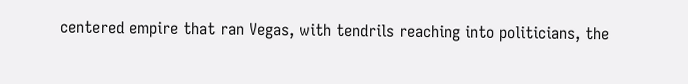centered empire that ran Vegas, with tendrils reaching into politicians, the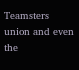Teamsters union and even the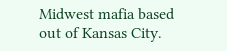Midwest mafia based out of Kansas City.